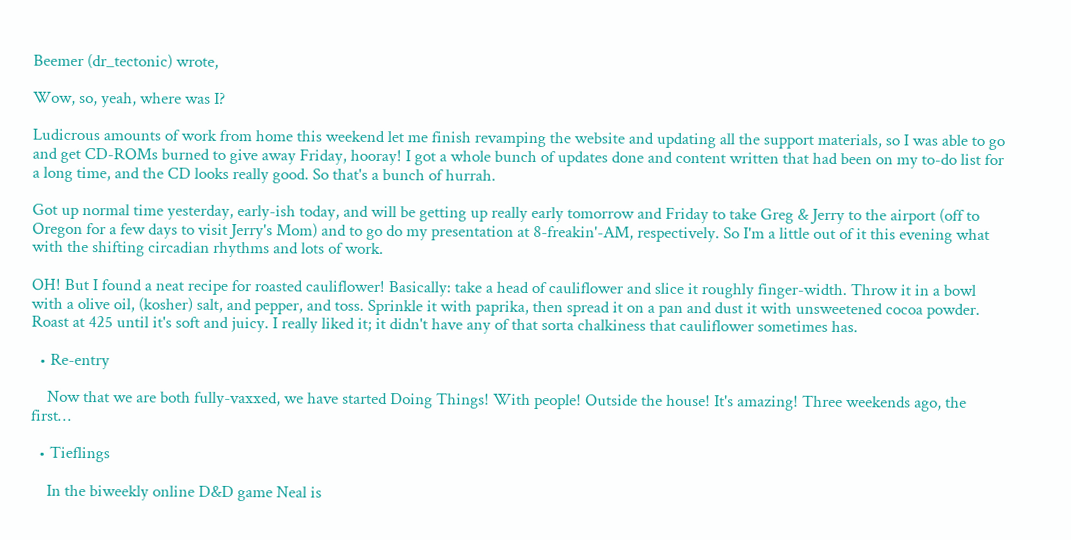Beemer (dr_tectonic) wrote,

Wow, so, yeah, where was I?

Ludicrous amounts of work from home this weekend let me finish revamping the website and updating all the support materials, so I was able to go and get CD-ROMs burned to give away Friday, hooray! I got a whole bunch of updates done and content written that had been on my to-do list for a long time, and the CD looks really good. So that's a bunch of hurrah.

Got up normal time yesterday, early-ish today, and will be getting up really early tomorrow and Friday to take Greg & Jerry to the airport (off to Oregon for a few days to visit Jerry's Mom) and to go do my presentation at 8-freakin'-AM, respectively. So I'm a little out of it this evening what with the shifting circadian rhythms and lots of work.

OH! But I found a neat recipe for roasted cauliflower! Basically: take a head of cauliflower and slice it roughly finger-width. Throw it in a bowl with a olive oil, (kosher) salt, and pepper, and toss. Sprinkle it with paprika, then spread it on a pan and dust it with unsweetened cocoa powder. Roast at 425 until it's soft and juicy. I really liked it; it didn't have any of that sorta chalkiness that cauliflower sometimes has.

  • Re-entry

    Now that we are both fully-vaxxed, we have started Doing Things! With people! Outside the house! It's amazing! Three weekends ago, the first…

  • Tieflings

    In the biweekly online D&D game Neal is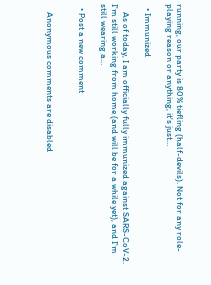running, our party is 80% tiefling (half-devils). Not for any role-playing reason or anything, it's just…

  • Immunized

    As of today, I am officially fully immunized against SARS-CoV-2. I'm still working from home (and will be for a while yet), and I'm still wearing a…

  • Post a new comment


    Anonymous comments are disabled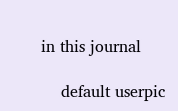in this journal

    default userpic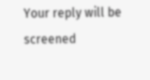Your reply will be screened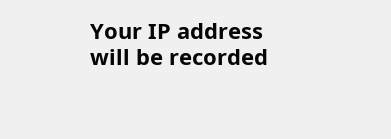Your IP address will be recorded